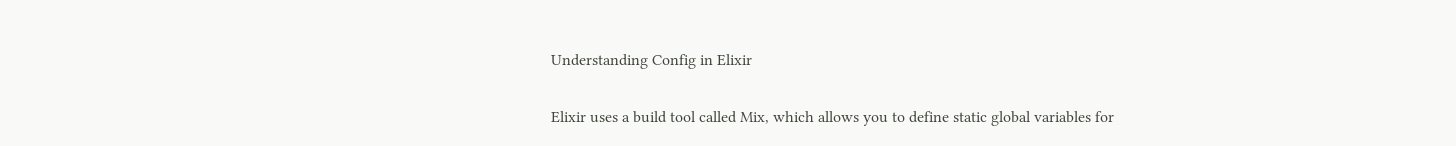Understanding Config in Elixir

Elixir uses a build tool called Mix, which allows you to define static global variables for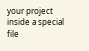your project inside a special file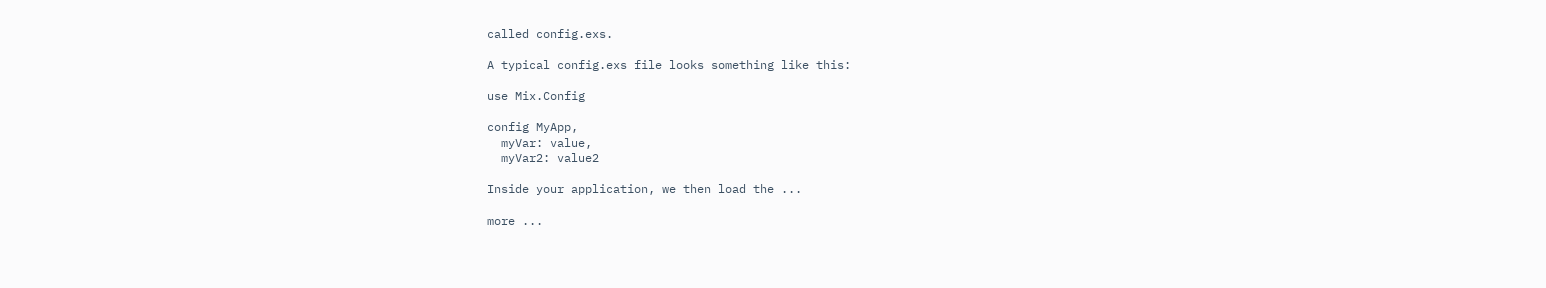called config.exs.

A typical config.exs file looks something like this:

use Mix.Config

config MyApp,
  myVar: value,
  myVar2: value2

Inside your application, we then load the ...

more ...